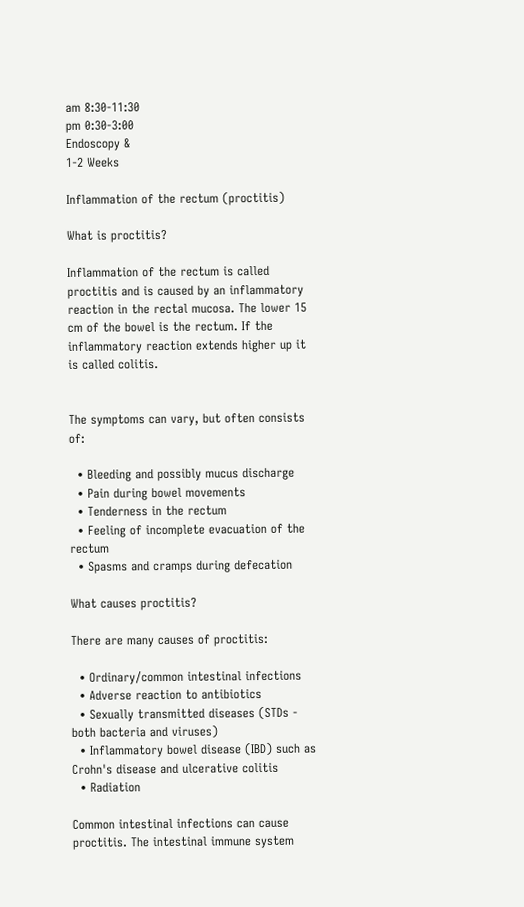am 8:30-11:30
pm 0:30-3:00
Endoscopy &
1-2 Weeks

Inflammation of the rectum (proctitis)

What is proctitis?

Inflammation of the rectum is called proctitis and is caused by an inflammatory reaction in the rectal mucosa. The lower 15 cm of the bowel is the rectum. If the inflammatory reaction extends higher up it is called colitis.


The symptoms can vary, but often consists of:

  • Bleeding and possibly mucus discharge
  • Pain during bowel movements
  • Tenderness in the rectum
  • Feeling of incomplete evacuation of the rectum
  • Spasms and cramps during defecation

What causes proctitis?

There are many causes of proctitis:

  • Ordinary/common intestinal infections
  • Adverse reaction to antibiotics
  • Sexually transmitted diseases (STDs - both bacteria and viruses)
  • Inflammatory bowel disease (IBD) such as Crohn's disease and ulcerative colitis
  • Radiation

Common intestinal infections can cause proctitis. The intestinal immune system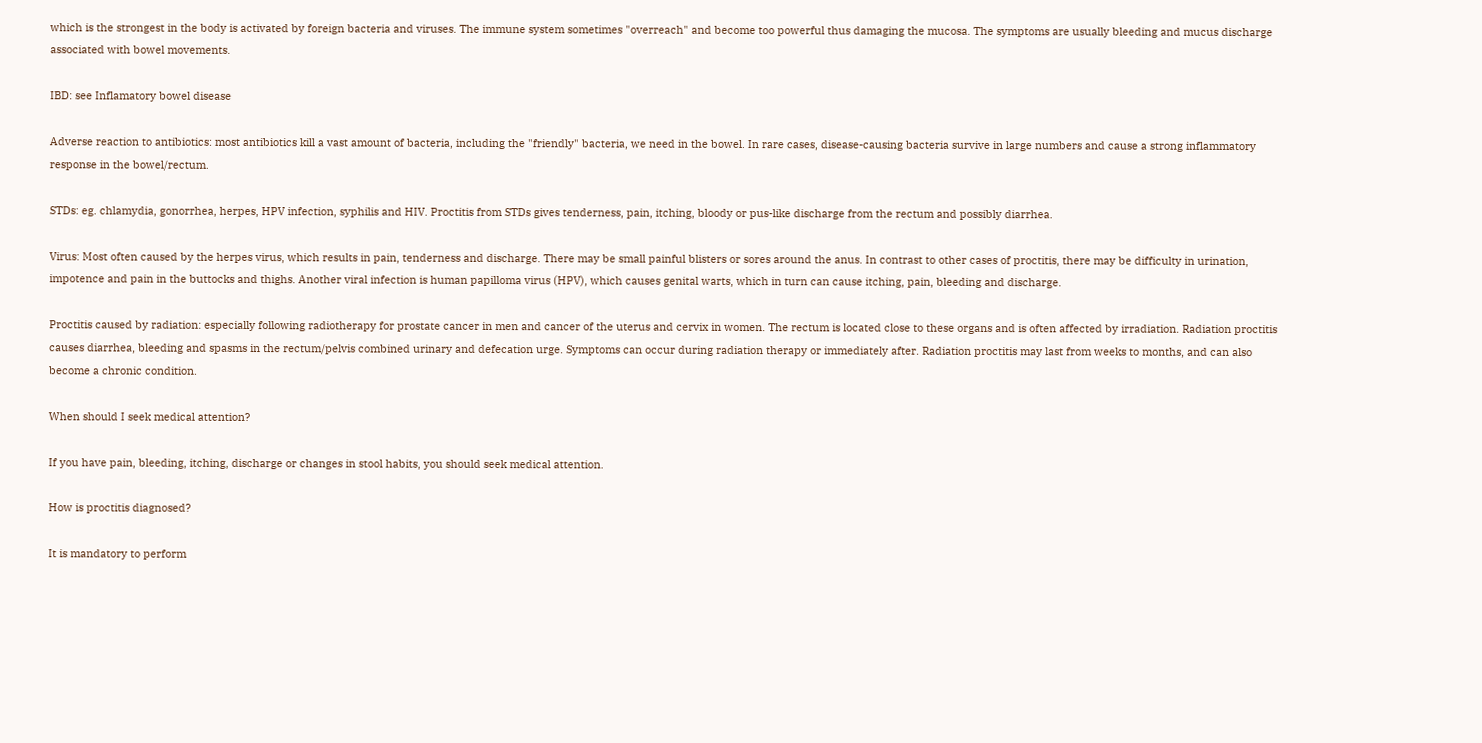which is the strongest in the body is activated by foreign bacteria and viruses. The immune system sometimes "overreach" and become too powerful thus damaging the mucosa. The symptoms are usually bleeding and mucus discharge associated with bowel movements.

IBD: see Inflamatory bowel disease

Adverse reaction to antibiotics: most antibiotics kill a vast amount of bacteria, including the "friendly" bacteria, we need in the bowel. In rare cases, disease-causing bacteria survive in large numbers and cause a strong inflammatory response in the bowel/rectum.

STDs: eg. chlamydia, gonorrhea, herpes, HPV infection, syphilis and HIV. Proctitis from STDs gives tenderness, pain, itching, bloody or pus-like discharge from the rectum and possibly diarrhea.

Virus: Most often caused by the herpes virus, which results in pain, tenderness and discharge. There may be small painful blisters or sores around the anus. In contrast to other cases of proctitis, there may be difficulty in urination, impotence and pain in the buttocks and thighs. Another viral infection is human papilloma virus (HPV), which causes genital warts, which in turn can cause itching, pain, bleeding and discharge.

Proctitis caused by radiation: especially following radiotherapy for prostate cancer in men and cancer of the uterus and cervix in women. The rectum is located close to these organs and is often affected by irradiation. Radiation proctitis causes diarrhea, bleeding and spasms in the rectum/pelvis combined urinary and defecation urge. Symptoms can occur during radiation therapy or immediately after. Radiation proctitis may last from weeks to months, and can also become a chronic condition.

When should I seek medical attention?

If you have pain, bleeding, itching, discharge or changes in stool habits, you should seek medical attention.

How is proctitis diagnosed?

It is mandatory to perform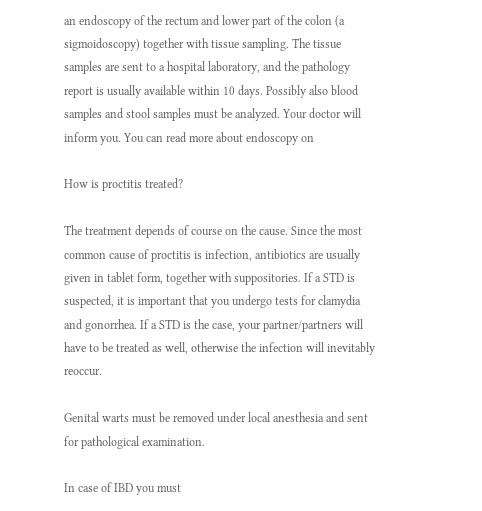an endoscopy of the rectum and lower part of the colon (a sigmoidoscopy) together with tissue sampling. The tissue samples are sent to a hospital laboratory, and the pathology report is usually available within 10 days. Possibly also blood samples and stool samples must be analyzed. Your doctor will inform you. You can read more about endoscopy on

How is proctitis treated?

The treatment depends of course on the cause. Since the most common cause of proctitis is infection, antibiotics are usually given in tablet form, together with suppositories. If a STD is suspected, it is important that you undergo tests for clamydia and gonorrhea. If a STD is the case, your partner/partners will have to be treated as well, otherwise the infection will inevitably reoccur.

Genital warts must be removed under local anesthesia and sent for pathological examination.

In case of IBD you must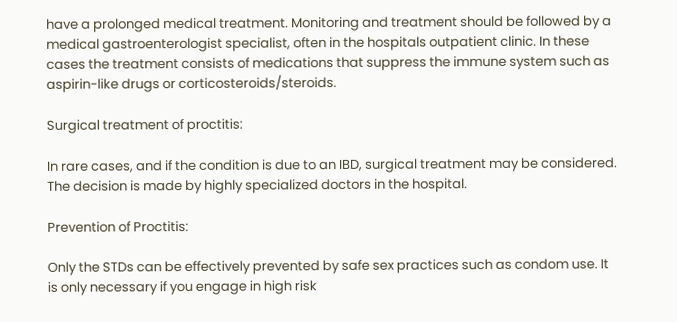have a prolonged medical treatment. Monitoring and treatment should be followed by a medical gastroenterologist specialist, often in the hospitals outpatient clinic. In these cases the treatment consists of medications that suppress the immune system such as aspirin-like drugs or corticosteroids/steroids.

Surgical treatment of proctitis:

In rare cases, and if the condition is due to an IBD, surgical treatment may be considered. The decision is made by highly specialized doctors in the hospital.

Prevention of Proctitis:

Only the STDs can be effectively prevented by safe sex practices such as condom use. It is only necessary if you engage in high risk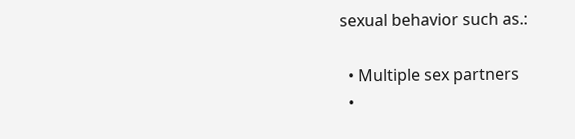sexual behavior such as.:

  • Multiple sex partners
  •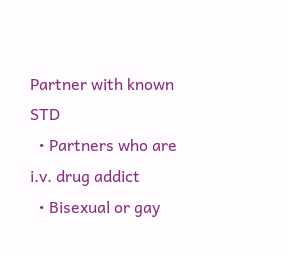Partner with known STD
  • Partners who are i.v. drug addict
  • Bisexual or gay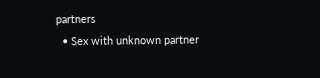partners
  • Sex with unknown partner